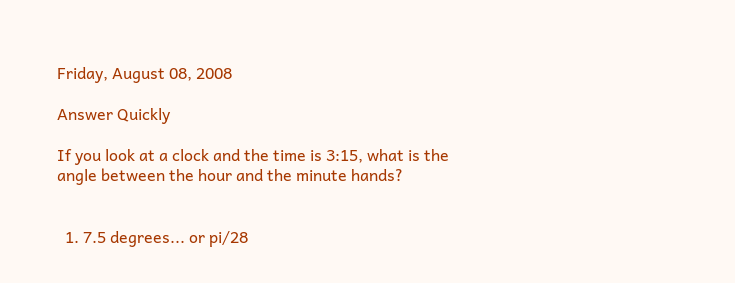Friday, August 08, 2008

Answer Quickly

If you look at a clock and the time is 3:15, what is the angle between the hour and the minute hands?


  1. 7.5 degrees... or pi/28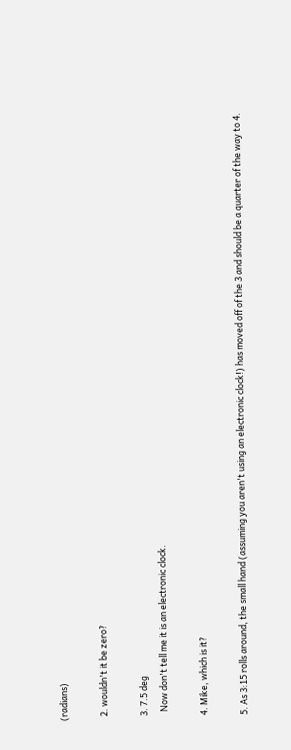(radians)

  2. wouldn't it be zero?

  3. 7.5 deg
    Now don't tell me it is an electronic clock.

  4. Mike, which is it?

  5. As 3:15 rolls around, the small hand (assuming you aren't using an electronic clock!) has moved off of the 3 and should be a quarter of the way to 4.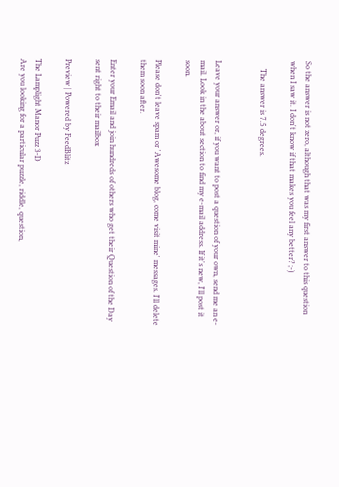So the answer is not zero, although that was my first answer to this question when I saw it. I don't know if that makes you feel any better? ;-)

    The answer is 7.5 degrees.


Leave your answer or, if you want to post a question of your own, send me an e-mail. Look in the about section to find my e-mail address. If it's new, I'll post it soon.

Please don't leave spam or 'Awesome blog, come visit mine' messages. I'll delete them soon after.

Enter your Email and join hundreds of others who get their Question of the Day sent right to their mailbox

Preview | Powered by FeedBlitz

The Lamplight Manor Puzz 3-D
Are you looking for a particular puzzle, riddle, question,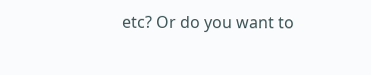etc? Or do you want to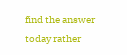find the answer today rather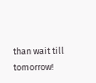than wait till tomorrow!